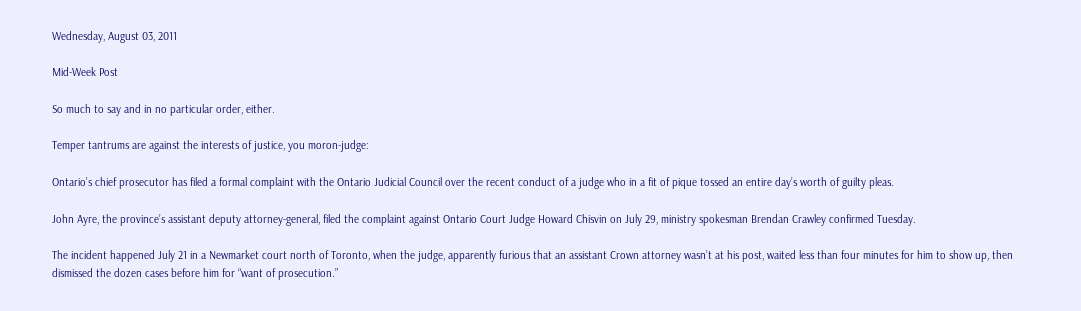Wednesday, August 03, 2011

Mid-Week Post

So much to say and in no particular order, either.

Temper tantrums are against the interests of justice, you moron-judge:

Ontario’s chief prosecutor has filed a formal complaint with the Ontario Judicial Council over the recent conduct of a judge who in a fit of pique tossed an entire day’s worth of guilty pleas.

John Ayre, the province’s assistant deputy attorney-general, filed the complaint against Ontario Court Judge Howard Chisvin on July 29, ministry spokesman Brendan Crawley confirmed Tuesday.

The incident happened July 21 in a Newmarket court north of Toronto, when the judge, apparently furious that an assistant Crown attorney wasn’t at his post, waited less than four minutes for him to show up, then dismissed the dozen cases before him for “want of prosecution.”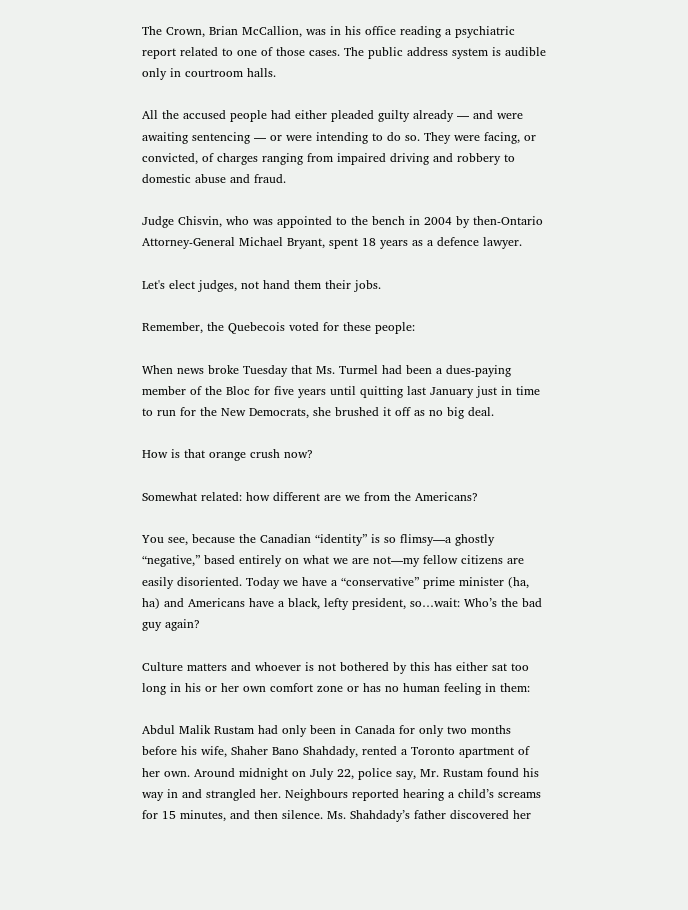The Crown, Brian McCallion, was in his office reading a psychiatric report related to one of those cases. The public address system is audible only in courtroom halls.

All the accused people had either pleaded guilty already — and were awaiting sentencing — or were intending to do so. They were facing, or convicted, of charges ranging from impaired driving and robbery to domestic abuse and fraud.

Judge Chisvin, who was appointed to the bench in 2004 by then-Ontario Attorney-General Michael Bryant, spent 18 years as a defence lawyer.

Let's elect judges, not hand them their jobs.

Remember, the Quebecois voted for these people:

When news broke Tuesday that Ms. Turmel had been a dues-paying member of the Bloc for five years until quitting last January just in time to run for the New Democrats, she brushed it off as no big deal.

How is that orange crush now?

Somewhat related: how different are we from the Americans?

You see, because the Canadian “identity” is so flimsy—a ghostly “negative,” based entirely on what we are not—my fellow citizens are easily disoriented. Today we have a “conservative” prime minister (ha, ha) and Americans have a black, lefty president, so…wait: Who’s the bad guy again?

Culture matters and whoever is not bothered by this has either sat too long in his or her own comfort zone or has no human feeling in them:

Abdul Malik Rustam had only been in Canada for only two months before his wife, Shaher Bano Shahdady, rented a Toronto apartment of her own. Around midnight on July 22, police say, Mr. Rustam found his way in and strangled her. Neighbours reported hearing a child’s screams for 15 minutes, and then silence. Ms. Shahdady’s father discovered her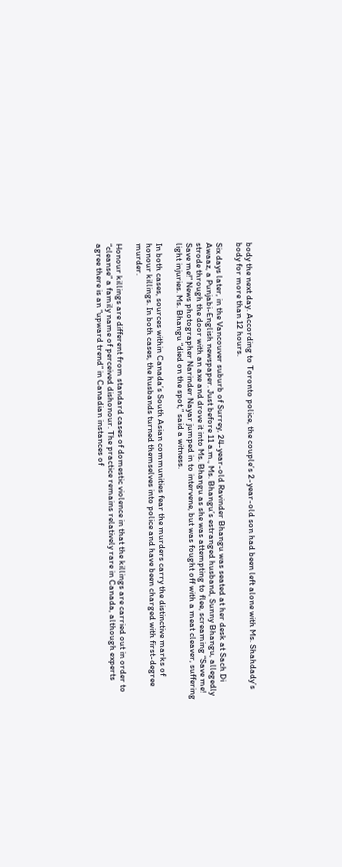body the next day. According to Toronto police, the couple’s 2-year-old son had been left alone with Ms. Shahdady’s body for more than 12 hours.

Six days later, in the Vancouver suburb of Surrey, 24-year-old Ravinder Bhangu was seated at her desk at Sach Di Awaaz, a Punjabi-English newspaper. Just before 11 a.m., Ms. Bhangu’s estranged husband, Sunny Bhangu, allegedly strode through the door with an axe and drove it into Ms. Bhangu as she was attempting to flee, screaming “Save me! Save me!” News photographer Narinder Nayar jumped in to intervene, but was fought off with a meat cleaver, suffering light injuries. Ms. Bhangu “died on the spot,” said a witness.

In both cases, sources within Canada’s South Asian communities fear the murders carry the distinctive marks of honour killings. In both cases, the husbands turned themselves into police and have been charged with first-degree murder.

Honour killings are different from standard cases of domestic violence in that the killings are carried out in order to “cleanse” a family name of perceived dishonour. The practice remains relatively rare in Canada, although experts agree there is an “upward trend” in Canadian instances of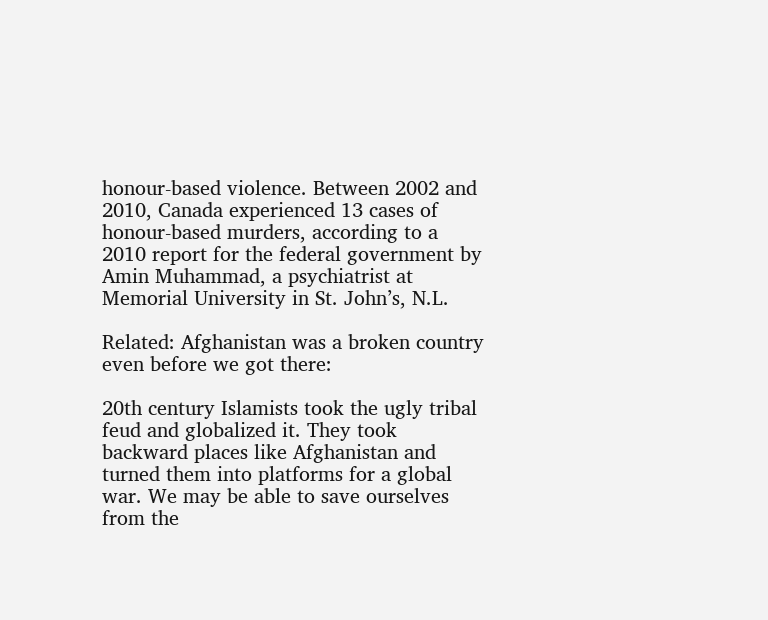honour-based violence. Between 2002 and 2010, Canada experienced 13 cases of honour-based murders, according to a 2010 report for the federal government by Amin Muhammad, a psychiatrist at Memorial University in St. John’s, N.L.

Related: Afghanistan was a broken country even before we got there:

20th century Islamists took the ugly tribal feud and globalized it. They took backward places like Afghanistan and turned them into platforms for a global war. We may be able to save ourselves from the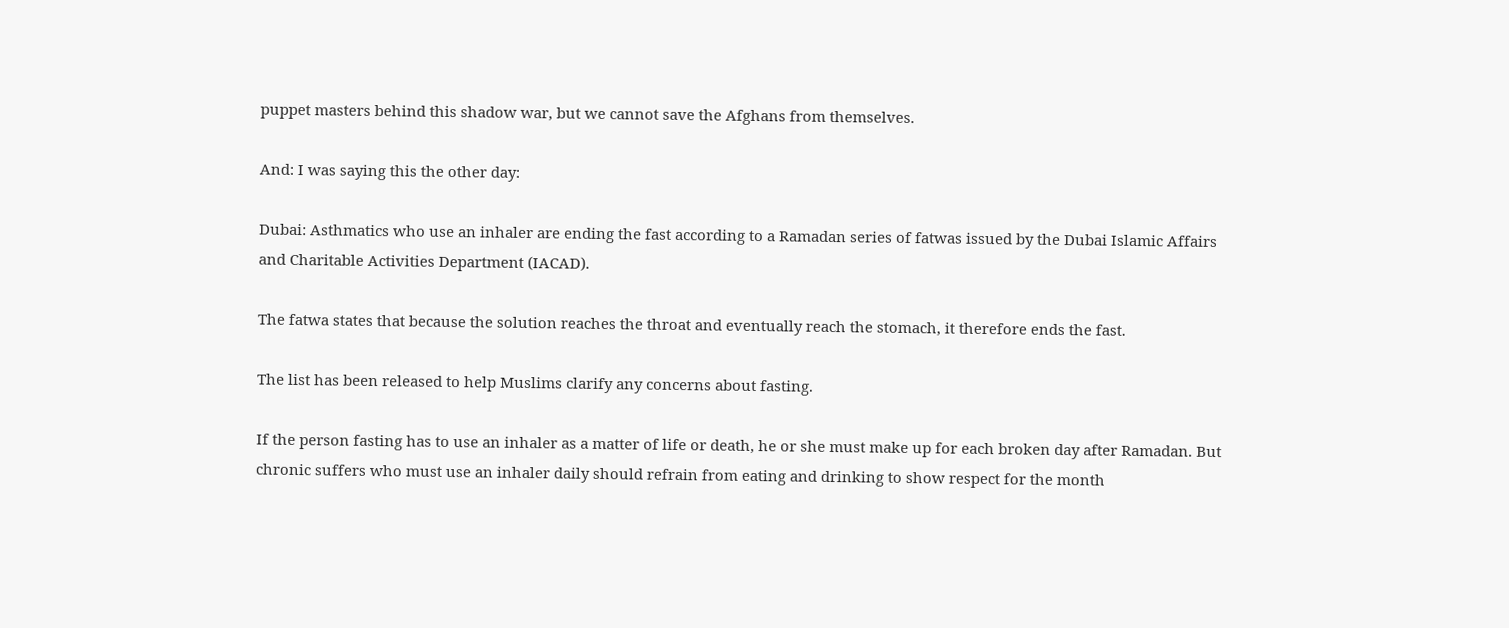puppet masters behind this shadow war, but we cannot save the Afghans from themselves.

And: I was saying this the other day:

Dubai: Asthmatics who use an inhaler are ending the fast according to a Ramadan series of fatwas issued by the Dubai Islamic Affairs and Charitable Activities Department (IACAD).

The fatwa states that because the solution reaches the throat and eventually reach the stomach, it therefore ends the fast.

The list has been released to help Muslims clarify any concerns about fasting.

If the person fasting has to use an inhaler as a matter of life or death, he or she must make up for each broken day after Ramadan. But chronic suffers who must use an inhaler daily should refrain from eating and drinking to show respect for the month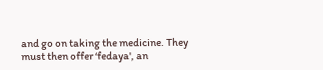and go on taking the medicine. They must then offer ‘fedaya', an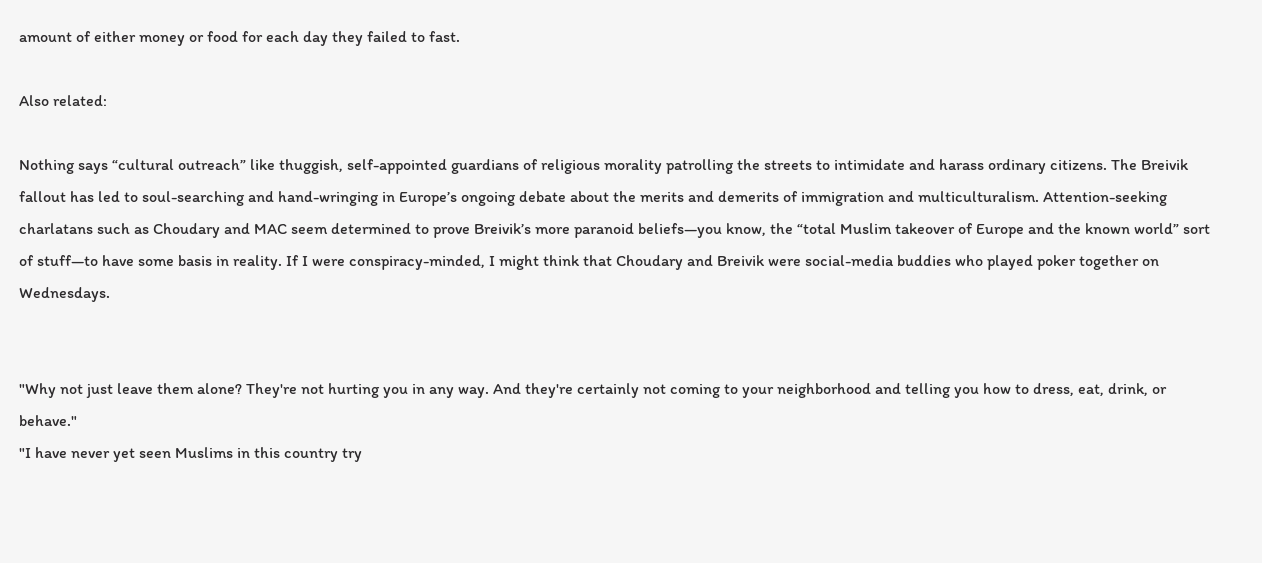amount of either money or food for each day they failed to fast.

Also related:

Nothing says “cultural outreach” like thuggish, self-appointed guardians of religious morality patrolling the streets to intimidate and harass ordinary citizens. The Breivik fallout has led to soul-searching and hand-wringing in Europe’s ongoing debate about the merits and demerits of immigration and multiculturalism. Attention-seeking charlatans such as Choudary and MAC seem determined to prove Breivik’s more paranoid beliefs—you know, the “total Muslim takeover of Europe and the known world” sort of stuff—to have some basis in reality. If I were conspiracy-minded, I might think that Choudary and Breivik were social-media buddies who played poker together on Wednesdays.


"Why not just leave them alone? They're not hurting you in any way. And they're certainly not coming to your neighborhood and telling you how to dress, eat, drink, or behave."
"I have never yet seen Muslims in this country try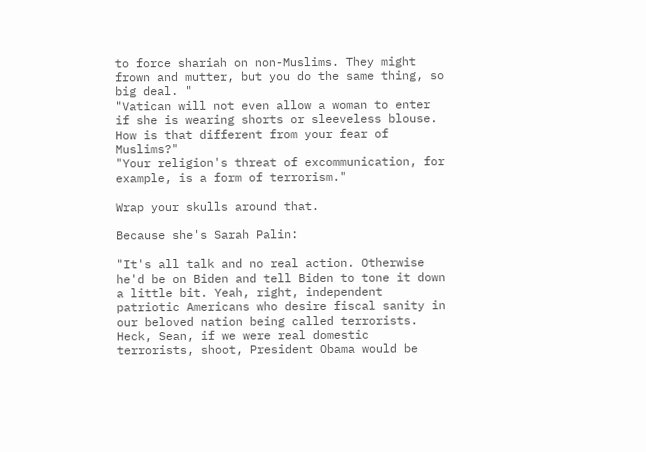to force shariah on non-Muslims. They might frown and mutter, but you do the same thing, so big deal. "
"Vatican will not even allow a woman to enter if she is wearing shorts or sleeveless blouse. How is that different from your fear of Muslims?"
"Your religion's threat of excommunication, for example, is a form of terrorism."

Wrap your skulls around that.

Because she's Sarah Palin:

"It's all talk and no real action. Otherwise he'd be on Biden and tell Biden to tone it down a little bit. Yeah, right, independent patriotic Americans who desire fiscal sanity in our beloved nation being called terrorists. Heck, Sean, if we were real domestic terrorists, shoot, President Obama would be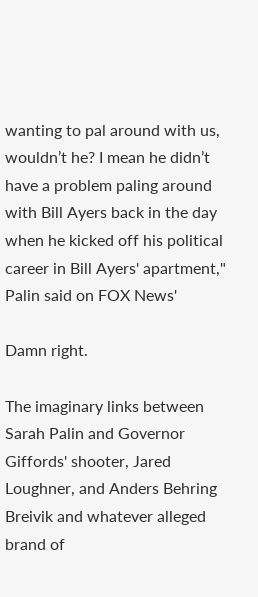wanting to pal around with us, wouldn’t he? I mean he didn’t have a problem paling around with Bill Ayers back in the day when he kicked off his political career in Bill Ayers' apartment," Palin said on FOX News'

Damn right.

The imaginary links between Sarah Palin and Governor Giffords' shooter, Jared Loughner, and Anders Behring Breivik and whatever alleged brand of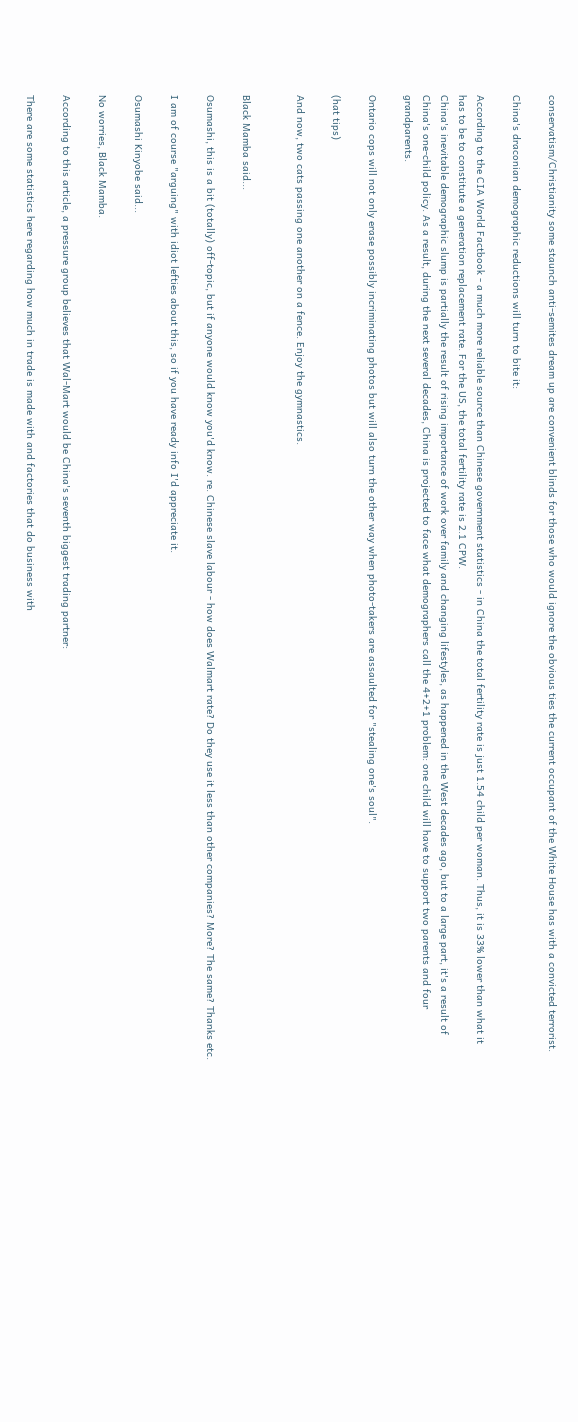conservatism/Christianity some staunch anti-semites dream up are convenient blinds for those who would ignore the obvious ties the current occupant of the White House has with a convicted terrorist.

China's draconian demographic reductions will turn to bite it:

According to the CIA World Factbook - a much more reliable source than Chinese government statistics - in China the total fertility rate is just 1.54 child per woman. Thus, it is 33% lower than what it has to be to constitute a generation replacement rate. For the US, the total fertility rate is 2.1 CPW.
China's inevitable demographic slump is partially the result of rising importance of work over family and changing lifestyles, as happened in the West decades ago, but to a large part, it's a result of China's one-child policy. As a result, during the next several decades, China is projected to face what demographers call the 4+2+1 problem: one child will have to support two parents and four grandparents.

Ontario cops will not only erase possibly incriminating photos but will also turn the other way when photo-takers are assaulted for "stealing one's soul".

(hat tips)

And now, two cats passing one another on a fence. Enjoy the gymnastics.


Black Mamba said...

Osumashi, this is a bit (totally) off-topic, but if anyone would know you'd know. re. Chinese slave labour - how does Walmart rate? Do they use it less than other companies? More? The same? Thanks etc.

I am of course "arguing" with idiot lefties about this, so if you have ready info I'd appreciate it.

Osumashi Kinyobe said...

No worries, Black Mamba.

According to this article, a pressure group believes that Wal-Mart would be China's seventh biggest trading partner:

There are some statistics here regarding how much in trade is made with and factories that do business with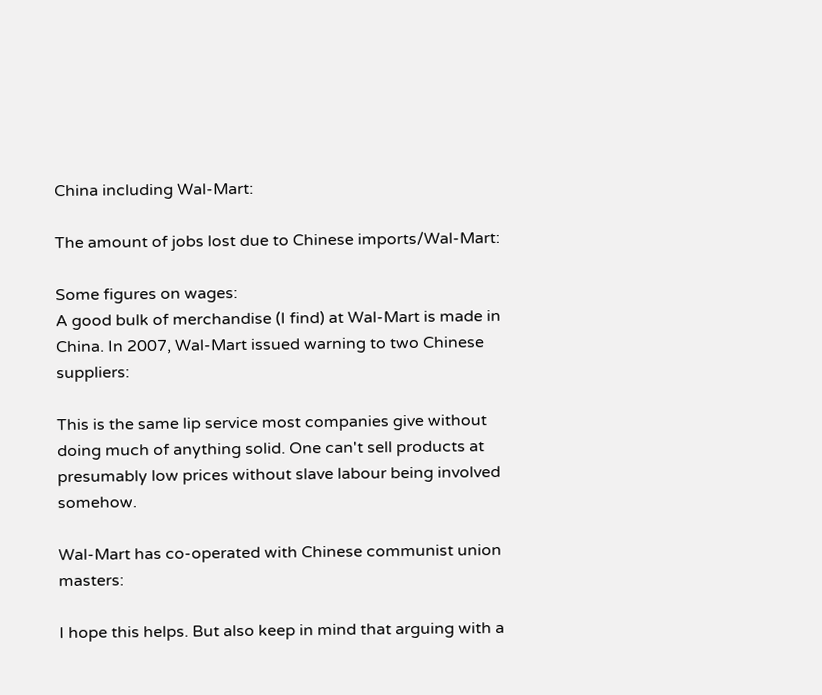China including Wal-Mart:

The amount of jobs lost due to Chinese imports/Wal-Mart:

Some figures on wages:
A good bulk of merchandise (I find) at Wal-Mart is made in China. In 2007, Wal-Mart issued warning to two Chinese suppliers:

This is the same lip service most companies give without doing much of anything solid. One can't sell products at presumably low prices without slave labour being involved somehow.

Wal-Mart has co-operated with Chinese communist union masters:

I hope this helps. But also keep in mind that arguing with a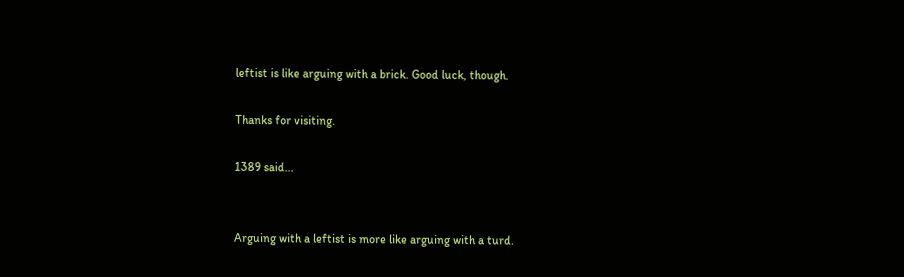leftist is like arguing with a brick. Good luck, though.

Thanks for visiting.

1389 said...


Arguing with a leftist is more like arguing with a turd.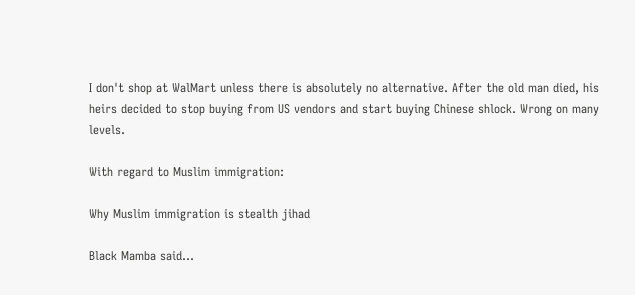I don't shop at WalMart unless there is absolutely no alternative. After the old man died, his heirs decided to stop buying from US vendors and start buying Chinese shlock. Wrong on many levels.

With regard to Muslim immigration:

Why Muslim immigration is stealth jihad

Black Mamba said...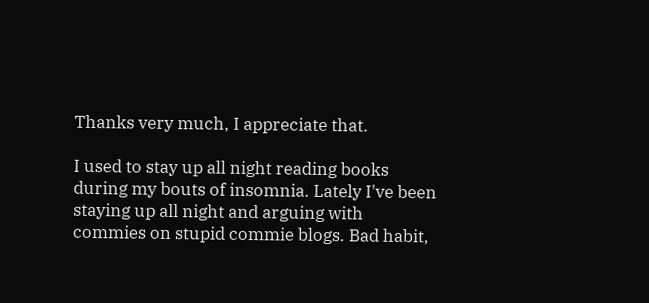Thanks very much, I appreciate that.

I used to stay up all night reading books during my bouts of insomnia. Lately I've been staying up all night and arguing with commies on stupid commie blogs. Bad habit,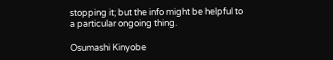stopping it; but the info might be helpful to a particular ongoing thing.

Osumashi Kinyobe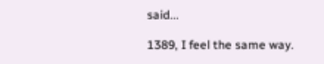said...

1389, I feel the same way.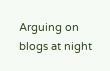Arguing on blogs at night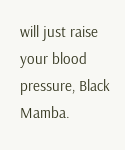will just raise your blood pressure, Black Mamba.